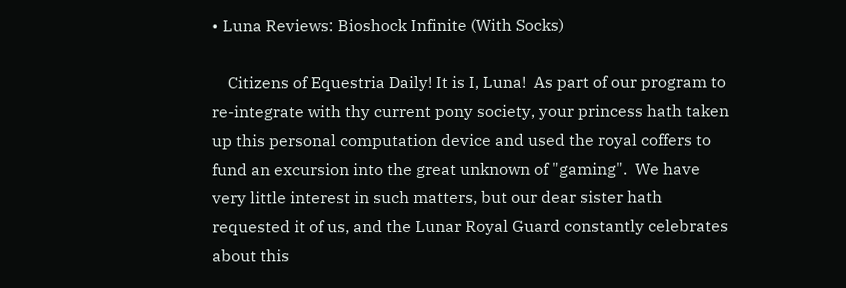• Luna Reviews: Bioshock Infinite (With Socks)

    Citizens of Equestria Daily! It is I, Luna!  As part of our program to re-integrate with thy current pony society, your princess hath taken up this personal computation device and used the royal coffers to fund an excursion into the great unknown of "gaming".  We have very little interest in such matters, but our dear sister hath requested it of us, and the Lunar Royal Guard constantly celebrates about this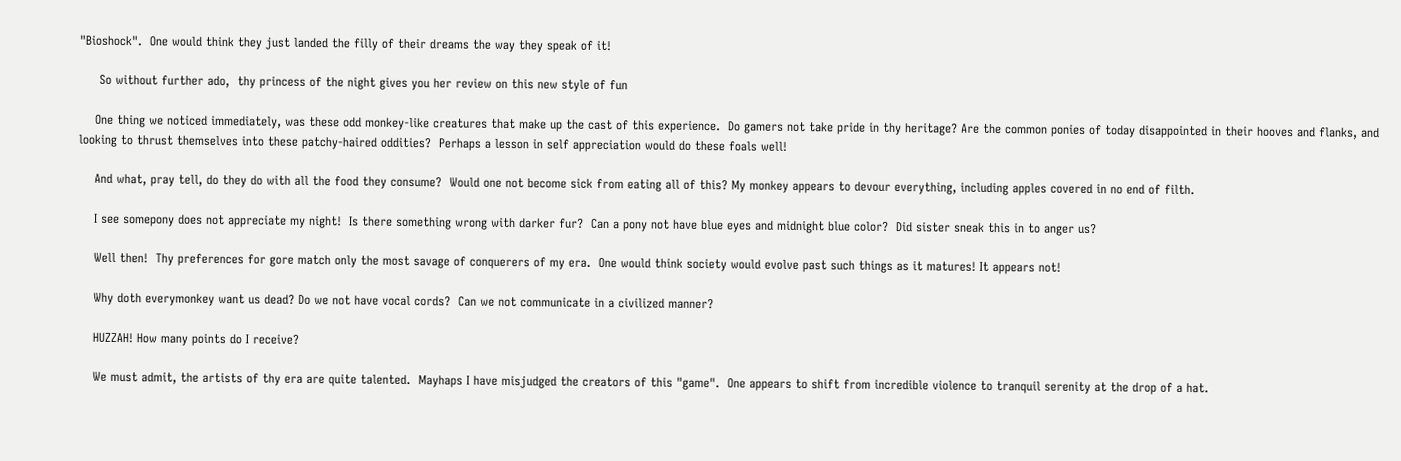"Bioshock".  One would think they just landed the filly of their dreams the way they speak of it!

     So without further ado,  thy princess of the night gives you her review on this new style of fun

    One thing we noticed immediately, was these odd monkey-like creatures that make up the cast of this experience.  Do gamers not take pride in thy heritage? Are the common ponies of today disappointed in their hooves and flanks, and looking to thrust themselves into these patchy-haired oddities?  Perhaps a lesson in self appreciation would do these foals well!

    And what, pray tell, do they do with all the food they consume?  Would one not become sick from eating all of this? My monkey appears to devour everything, including apples covered in no end of filth.

    I see somepony does not appreciate my night!  Is there something wrong with darker fur?  Can a pony not have blue eyes and midnight blue color?  Did sister sneak this in to anger us?

    Well then!  Thy preferences for gore match only the most savage of conquerers of my era.  One would think society would evolve past such things as it matures! It appears not!

    Why doth everymonkey want us dead? Do we not have vocal cords?  Can we not communicate in a civilized manner?

    HUZZAH! How many points do I receive?

    We must admit, the artists of thy era are quite talented.  Mayhaps I have misjudged the creators of this "game".  One appears to shift from incredible violence to tranquil serenity at the drop of a hat.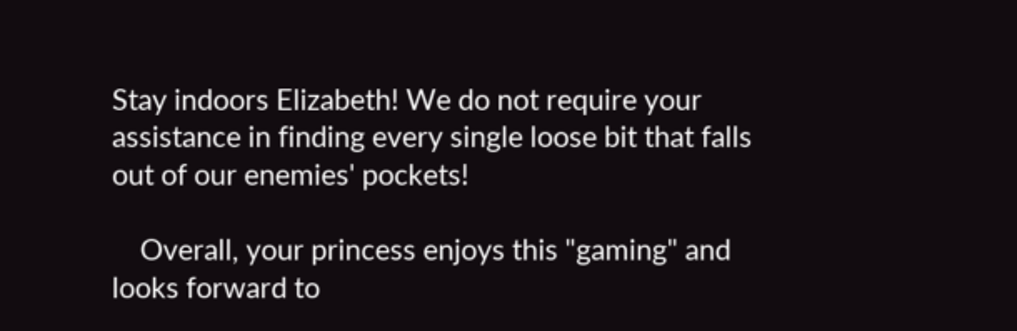Stay indoors Elizabeth! We do not require your assistance in finding every single loose bit that falls out of our enemies' pockets!

    Overall, your princess enjoys this "gaming" and looks forward to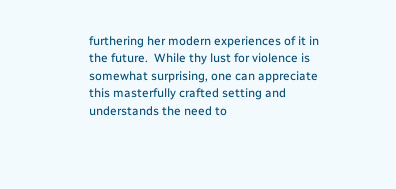furthering her modern experiences of it in the future.  While thy lust for violence is somewhat surprising, one can appreciate this masterfully crafted setting and understands the need to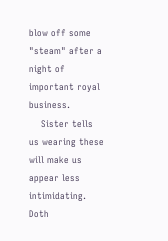blow off some "steam" after a night of important royal business.
    Sister tells us wearing these will make us appear less intimidating.  Doth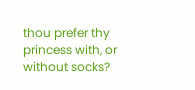thou prefer thy princess with, or without socks?